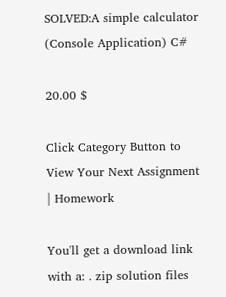SOLVED:A simple calculator (Console Application) C#

20.00 $

Click Category Button to View Your Next Assignment | Homework

You'll get a download link with a: . zip solution files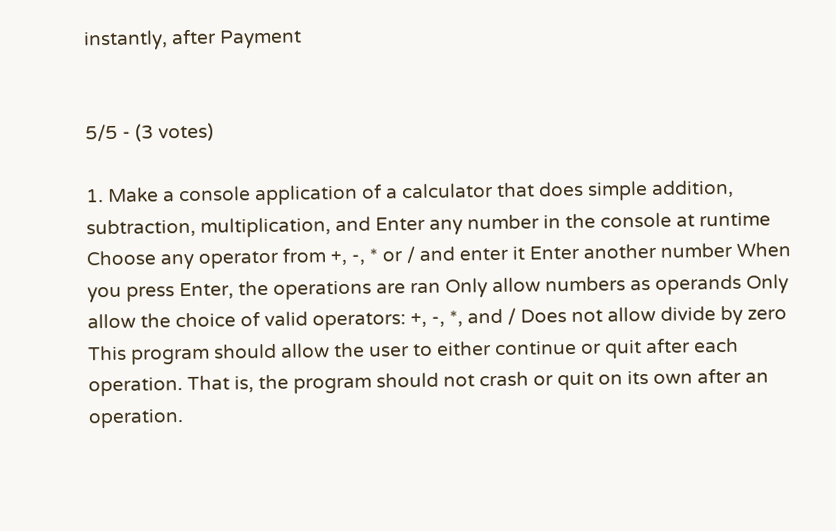instantly, after Payment


5/5 - (3 votes)

1. Make a console application of a calculator that does simple addition, subtraction, multiplication, and Enter any number in the console at runtime Choose any operator from +, -, * or / and enter it Enter another number When you press Enter, the operations are ran Only allow numbers as operands Only allow the choice of valid operators: +, -, *, and / Does not allow divide by zero This program should allow the user to either continue or quit after each operation. That is, the program should not crash or quit on its own after an operation.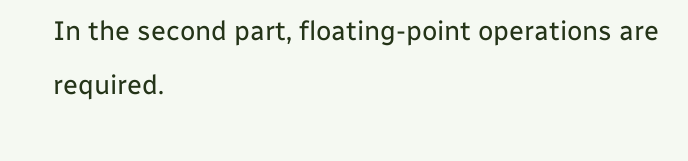In the second part, floating-point operations are required.